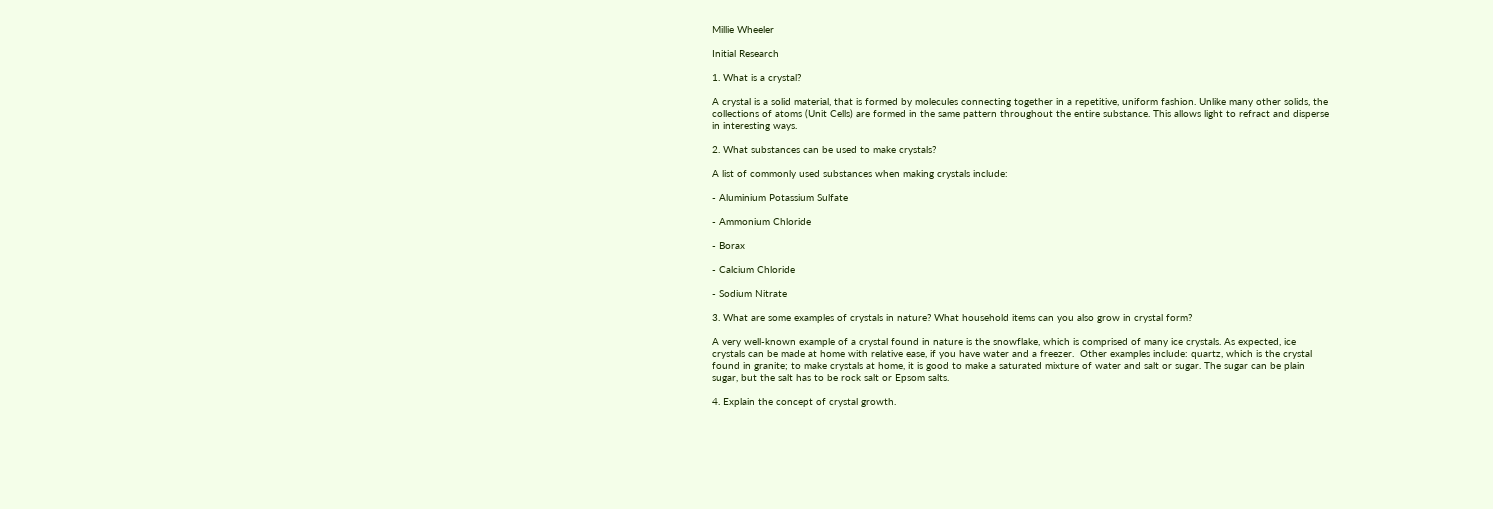Millie Wheeler

Initial Research

1. What is a crystal?

A crystal is a solid material, that is formed by molecules connecting together in a repetitive, uniform fashion. Unlike many other solids, the collections of atoms (Unit Cells) are formed in the same pattern throughout the entire substance. This allows light to refract and disperse in interesting ways.

2. What substances can be used to make crystals?

A list of commonly used substances when making crystals include:

- Aluminium Potassium Sulfate

- Ammonium Chloride

- Borax

- Calcium Chloride

- Sodium Nitrate

3. What are some examples of crystals in nature? What household items can you also grow in crystal form?

A very well-known example of a crystal found in nature is the snowflake, which is comprised of many ice crystals. As expected, ice crystals can be made at home with relative ease, if you have water and a freezer.  Other examples include: quartz, which is the crystal found in granite; to make crystals at home, it is good to make a saturated mixture of water and salt or sugar. The sugar can be plain sugar, but the salt has to be rock salt or Epsom salts.

4. Explain the concept of crystal growth.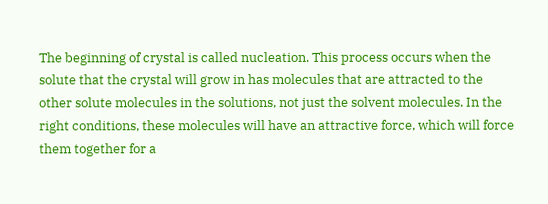The beginning of crystal is called nucleation. This process occurs when the solute that the crystal will grow in has molecules that are attracted to the other solute molecules in the solutions, not just the solvent molecules. In the right conditions, these molecules will have an attractive force, which will force them together for a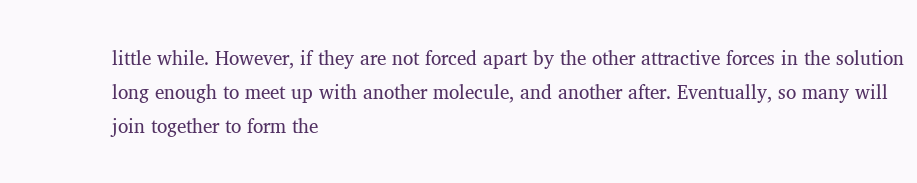little while. However, if they are not forced apart by the other attractive forces in the solution long enough to meet up with another molecule, and another after. Eventually, so many will join together to form the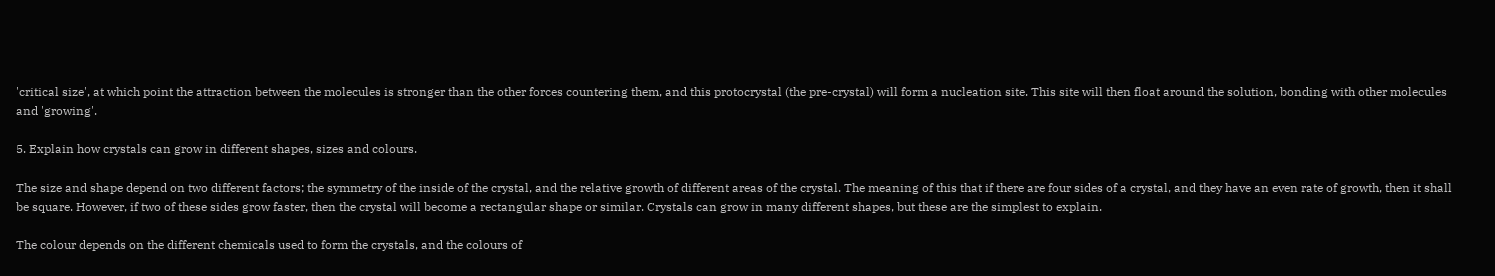'critical size', at which point the attraction between the molecules is stronger than the other forces countering them, and this protocrystal (the pre-crystal) will form a nucleation site. This site will then float around the solution, bonding with other molecules and 'growing'.

5. Explain how crystals can grow in different shapes, sizes and colours.

The size and shape depend on two different factors; the symmetry of the inside of the crystal, and the relative growth of different areas of the crystal. The meaning of this that if there are four sides of a crystal, and they have an even rate of growth, then it shall be square. However, if two of these sides grow faster, then the crystal will become a rectangular shape or similar. Crystals can grow in many different shapes, but these are the simplest to explain.

The colour depends on the different chemicals used to form the crystals, and the colours of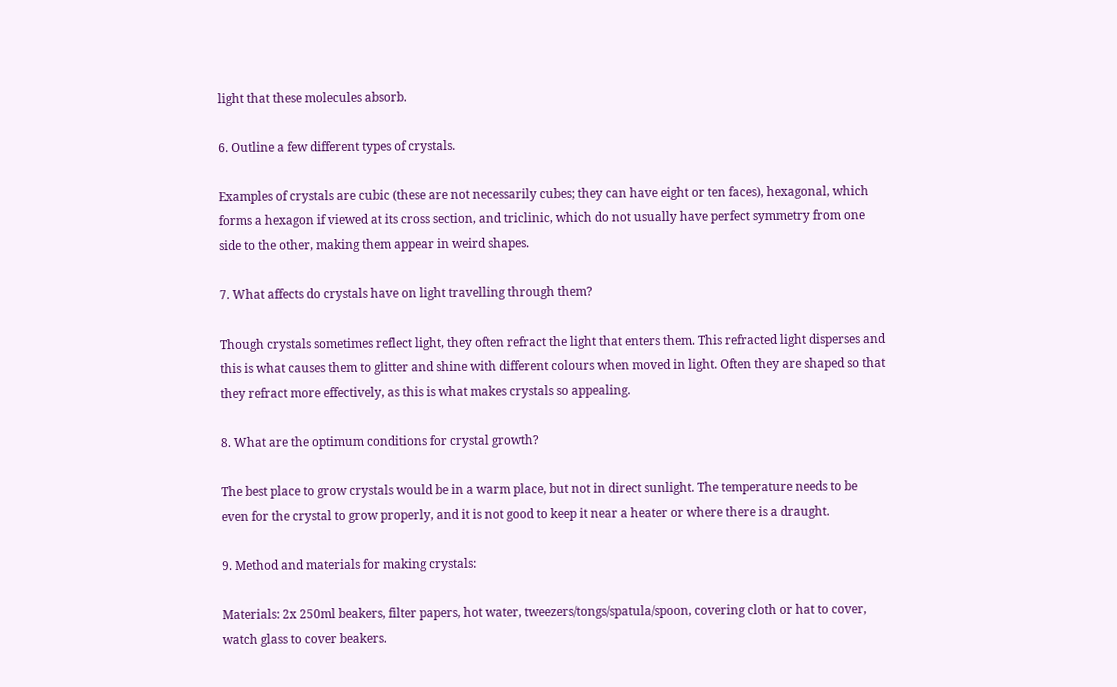light that these molecules absorb.

6. Outline a few different types of crystals.

Examples of crystals are cubic (these are not necessarily cubes; they can have eight or ten faces), hexagonal, which forms a hexagon if viewed at its cross section, and triclinic, which do not usually have perfect symmetry from one side to the other, making them appear in weird shapes.

7. What affects do crystals have on light travelling through them?

Though crystals sometimes reflect light, they often refract the light that enters them. This refracted light disperses and this is what causes them to glitter and shine with different colours when moved in light. Often they are shaped so that they refract more effectively, as this is what makes crystals so appealing.

8. What are the optimum conditions for crystal growth?

The best place to grow crystals would be in a warm place, but not in direct sunlight. The temperature needs to be even for the crystal to grow properly, and it is not good to keep it near a heater or where there is a draught.

9. Method and materials for making crystals:

Materials: 2x 250ml beakers, filter papers, hot water, tweezers/tongs/spatula/spoon, covering cloth or hat to cover, watch glass to cover beakers.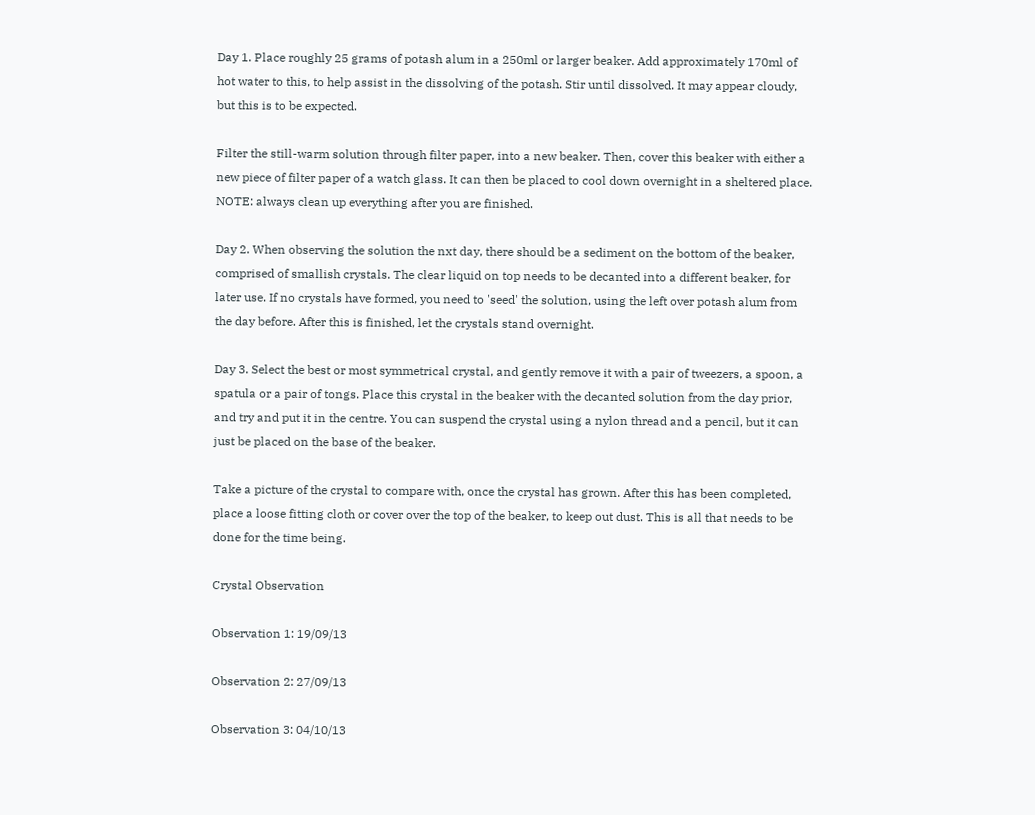Day 1. Place roughly 25 grams of potash alum in a 250ml or larger beaker. Add approximately 170ml of hot water to this, to help assist in the dissolving of the potash. Stir until dissolved. It may appear cloudy, but this is to be expected.

Filter the still-warm solution through filter paper, into a new beaker. Then, cover this beaker with either a new piece of filter paper of a watch glass. It can then be placed to cool down overnight in a sheltered place. NOTE: always clean up everything after you are finished.

Day 2. When observing the solution the nxt day, there should be a sediment on the bottom of the beaker, comprised of smallish crystals. The clear liquid on top needs to be decanted into a different beaker, for later use. If no crystals have formed, you need to 'seed' the solution, using the left over potash alum from the day before. After this is finished, let the crystals stand overnight.

Day 3. Select the best or most symmetrical crystal, and gently remove it with a pair of tweezers, a spoon, a spatula or a pair of tongs. Place this crystal in the beaker with the decanted solution from the day prior, and try and put it in the centre. You can suspend the crystal using a nylon thread and a pencil, but it can just be placed on the base of the beaker.

Take a picture of the crystal to compare with, once the crystal has grown. After this has been completed, place a loose fitting cloth or cover over the top of the beaker, to keep out dust. This is all that needs to be done for the time being.

Crystal Observation

Observation 1: 19/09/13

Observation 2: 27/09/13

Observation 3: 04/10/13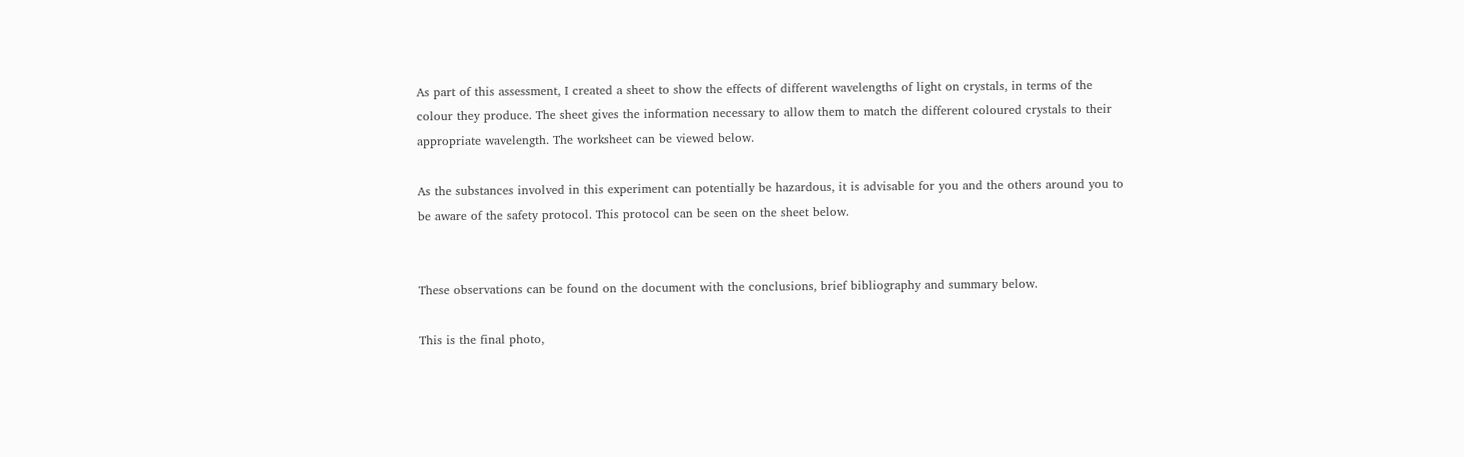As part of this assessment, I created a sheet to show the effects of different wavelengths of light on crystals, in terms of the colour they produce. The sheet gives the information necessary to allow them to match the different coloured crystals to their appropriate wavelength. The worksheet can be viewed below.

As the substances involved in this experiment can potentially be hazardous, it is advisable for you and the others around you to be aware of the safety protocol. This protocol can be seen on the sheet below.


These observations can be found on the document with the conclusions, brief bibliography and summary below.

This is the final photo,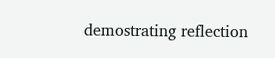demostrating reflection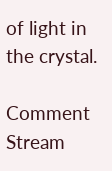of light in the crystal.

Comment Stream